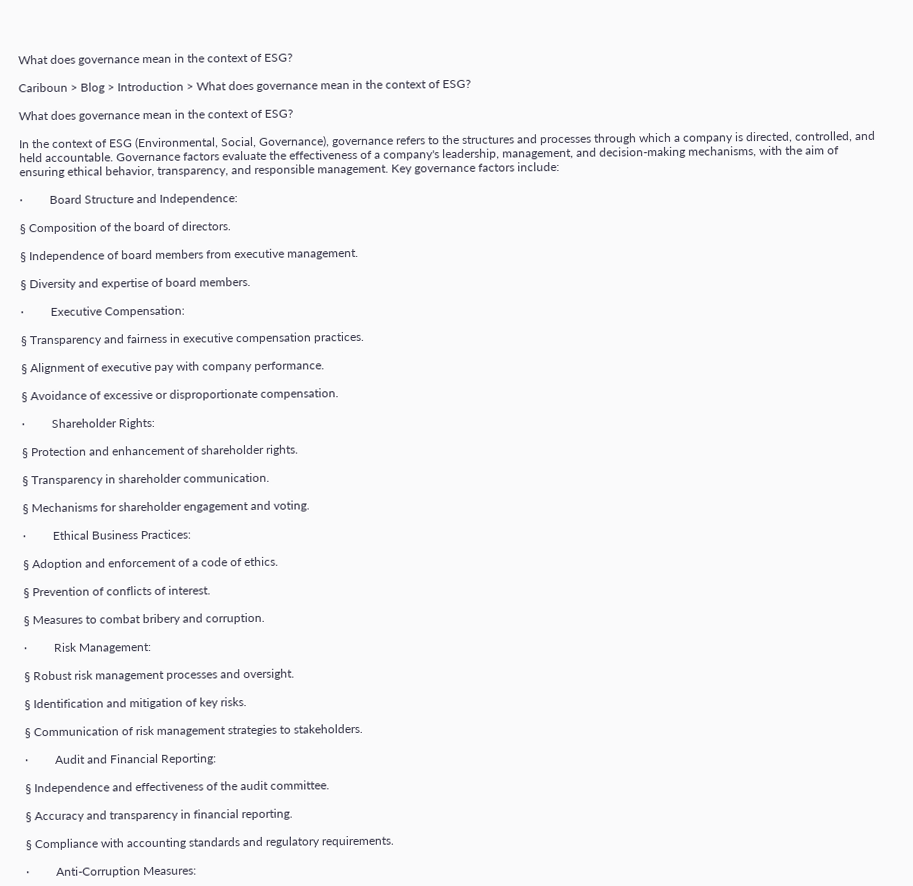What does governance mean in the context of ESG?

Cariboun > Blog > Introduction > What does governance mean in the context of ESG?

What does governance mean in the context of ESG?

In the context of ESG (Environmental, Social, Governance), governance refers to the structures and processes through which a company is directed, controlled, and held accountable. Governance factors evaluate the effectiveness of a company's leadership, management, and decision-making mechanisms, with the aim of ensuring ethical behavior, transparency, and responsible management. Key governance factors include:

·         Board Structure and Independence:

§ Composition of the board of directors.

§ Independence of board members from executive management.

§ Diversity and expertise of board members.

·         Executive Compensation:

§ Transparency and fairness in executive compensation practices.

§ Alignment of executive pay with company performance.

§ Avoidance of excessive or disproportionate compensation.

·         Shareholder Rights:

§ Protection and enhancement of shareholder rights.

§ Transparency in shareholder communication.

§ Mechanisms for shareholder engagement and voting.

·         Ethical Business Practices:

§ Adoption and enforcement of a code of ethics.

§ Prevention of conflicts of interest.

§ Measures to combat bribery and corruption.

·         Risk Management:

§ Robust risk management processes and oversight.

§ Identification and mitigation of key risks.

§ Communication of risk management strategies to stakeholders.

·         Audit and Financial Reporting:

§ Independence and effectiveness of the audit committee.

§ Accuracy and transparency in financial reporting.

§ Compliance with accounting standards and regulatory requirements.

·         Anti-Corruption Measures: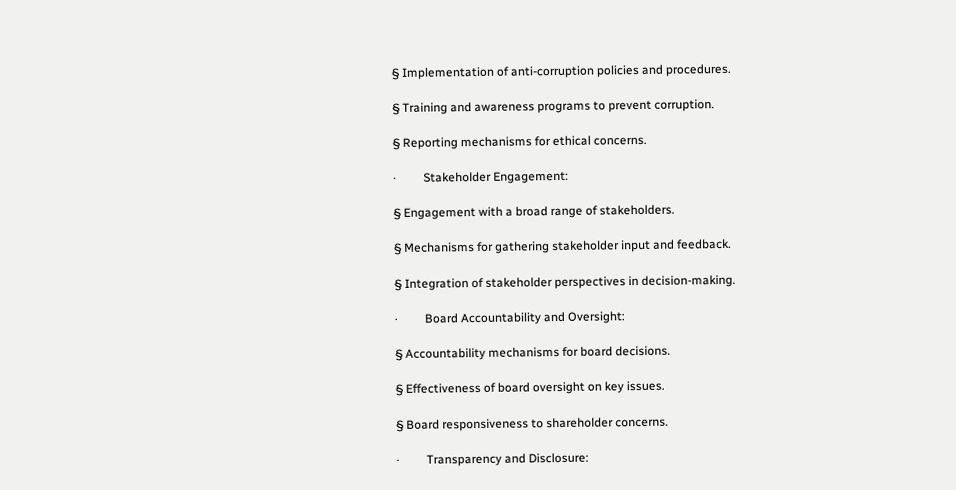§ Implementation of anti-corruption policies and procedures.

§ Training and awareness programs to prevent corruption.

§ Reporting mechanisms for ethical concerns.

·         Stakeholder Engagement:

§ Engagement with a broad range of stakeholders.

§ Mechanisms for gathering stakeholder input and feedback.

§ Integration of stakeholder perspectives in decision-making.

·         Board Accountability and Oversight:

§ Accountability mechanisms for board decisions.

§ Effectiveness of board oversight on key issues.

§ Board responsiveness to shareholder concerns.

·         Transparency and Disclosure: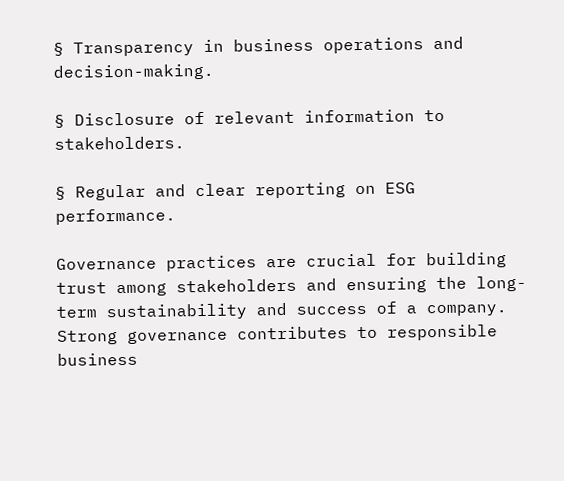§ Transparency in business operations and decision-making.

§ Disclosure of relevant information to stakeholders.

§ Regular and clear reporting on ESG performance.

Governance practices are crucial for building trust among stakeholders and ensuring the long-term sustainability and success of a company. Strong governance contributes to responsible business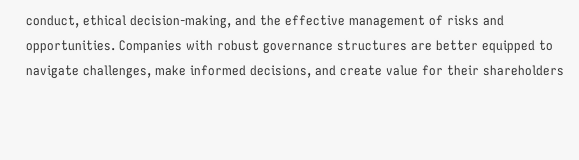conduct, ethical decision-making, and the effective management of risks and opportunities. Companies with robust governance structures are better equipped to navigate challenges, make informed decisions, and create value for their shareholders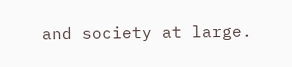and society at large.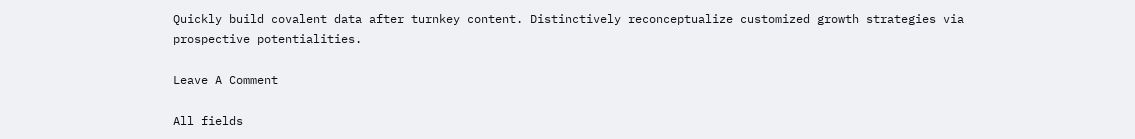Quickly build covalent data after turnkey content. Distinctively reconceptualize customized growth strategies via prospective potentialities.

Leave A Comment

All fields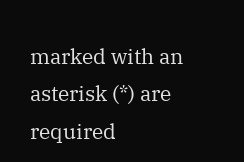marked with an asterisk (*) are required